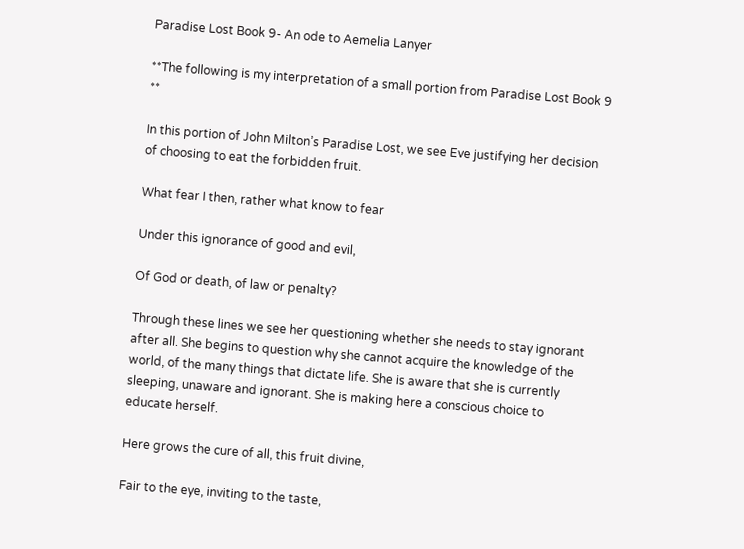Paradise Lost Book 9- An ode to Aemelia Lanyer

**The following is my interpretation of a small portion from Paradise Lost Book 9 **

In this portion of John Milton’s Paradise Lost, we see Eve justifying her decision of choosing to eat the forbidden fruit.

What fear I then, rather what know to fear

Under this ignorance of good and evil,

Of God or death, of law or penalty?

Through these lines we see her questioning whether she needs to stay ignorant after all. She begins to question why she cannot acquire the knowledge of the world, of the many things that dictate life. She is aware that she is currently sleeping, unaware and ignorant. She is making here a conscious choice to educate herself.

Here grows the cure of all, this fruit divine,

Fair to the eye, inviting to the taste,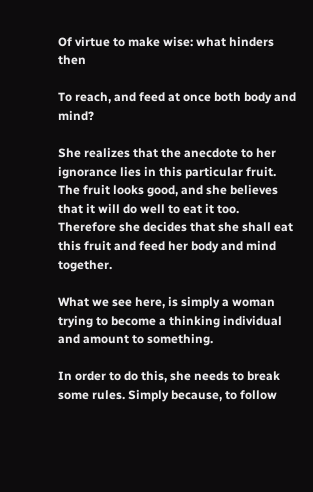Of virtue to make wise: what hinders then

To reach, and feed at once both body and mind?

She realizes that the anecdote to her ignorance lies in this particular fruit. The fruit looks good, and she believes that it will do well to eat it too. Therefore she decides that she shall eat this fruit and feed her body and mind together.

What we see here, is simply a woman trying to become a thinking individual and amount to something.

In order to do this, she needs to break some rules. Simply because, to follow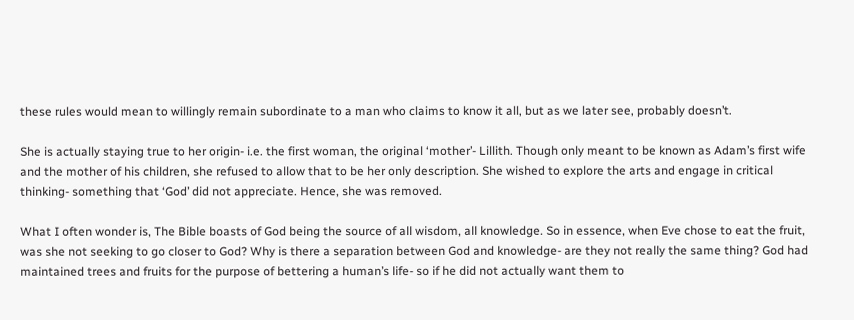these rules would mean to willingly remain subordinate to a man who claims to know it all, but as we later see, probably doesn’t.

She is actually staying true to her origin- i.e. the first woman, the original ‘mother’- Lillith. Though only meant to be known as Adam’s first wife and the mother of his children, she refused to allow that to be her only description. She wished to explore the arts and engage in critical thinking- something that ‘God’ did not appreciate. Hence, she was removed.

What I often wonder is, The Bible boasts of God being the source of all wisdom, all knowledge. So in essence, when Eve chose to eat the fruit, was she not seeking to go closer to God? Why is there a separation between God and knowledge- are they not really the same thing? God had maintained trees and fruits for the purpose of bettering a human’s life- so if he did not actually want them to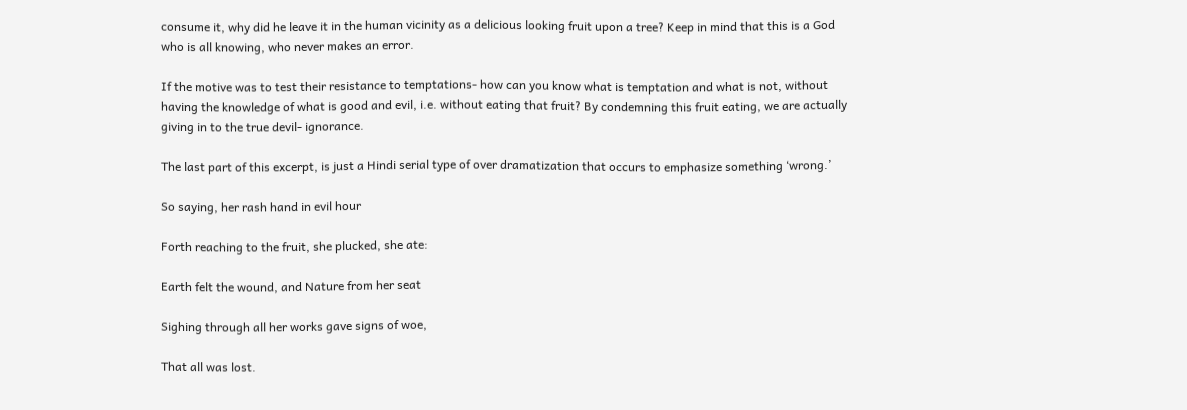consume it, why did he leave it in the human vicinity as a delicious looking fruit upon a tree? Keep in mind that this is a God who is all knowing, who never makes an error.

If the motive was to test their resistance to temptations- how can you know what is temptation and what is not, without having the knowledge of what is good and evil, i.e. without eating that fruit? By condemning this fruit eating, we are actually giving in to the true devil- ignorance.

The last part of this excerpt, is just a Hindi serial type of over dramatization that occurs to emphasize something ‘wrong.’

So saying, her rash hand in evil hour

Forth reaching to the fruit, she plucked, she ate:

Earth felt the wound, and Nature from her seat

Sighing through all her works gave signs of woe,

That all was lost.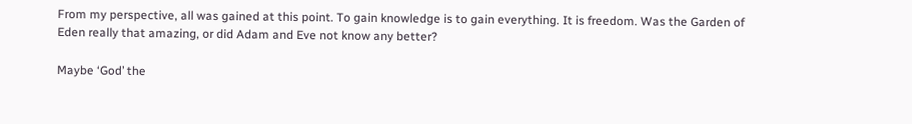From my perspective, all was gained at this point. To gain knowledge is to gain everything. It is freedom. Was the Garden of Eden really that amazing, or did Adam and Eve not know any better?

Maybe ‘God’ the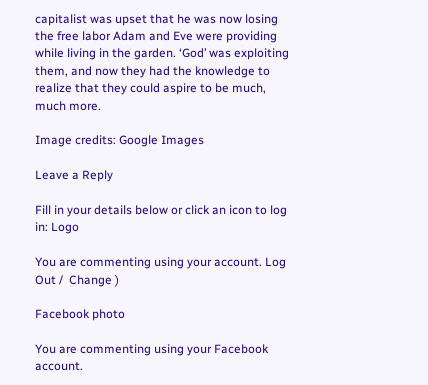capitalist was upset that he was now losing the free labor Adam and Eve were providing while living in the garden. ‘God’ was exploiting them, and now they had the knowledge to realize that they could aspire to be much, much more.

Image credits: Google Images

Leave a Reply

Fill in your details below or click an icon to log in: Logo

You are commenting using your account. Log Out /  Change )

Facebook photo

You are commenting using your Facebook account.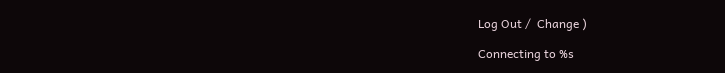Log Out /  Change )

Connecting to %s